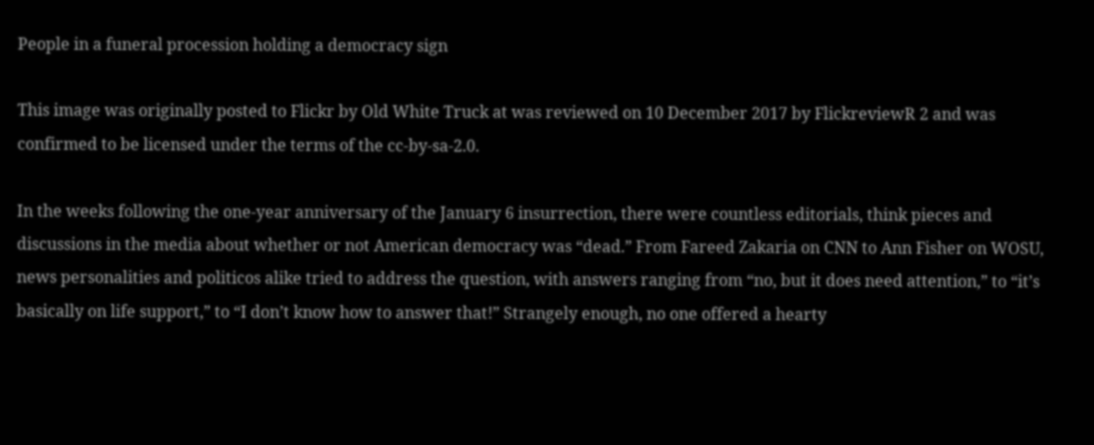People in a funeral procession holding a democracy sign

This image was originally posted to Flickr by Old White Truck at was reviewed on 10 December 2017 by FlickreviewR 2 and was confirmed to be licensed under the terms of the cc-by-sa-2.0.

In the weeks following the one-year anniversary of the January 6 insurrection, there were countless editorials, think pieces and discussions in the media about whether or not American democracy was “dead.” From Fareed Zakaria on CNN to Ann Fisher on WOSU, news personalities and politicos alike tried to address the question, with answers ranging from “no, but it does need attention,” to “it’s basically on life support,” to “I don’t know how to answer that!” Strangely enough, no one offered a hearty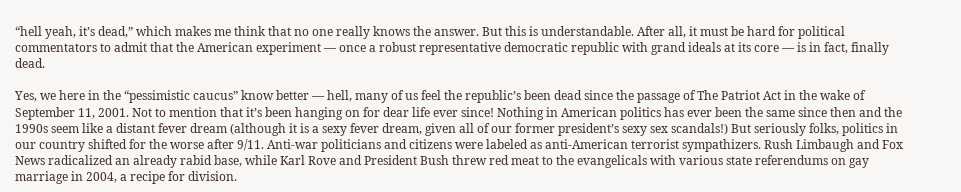“hell yeah, it’s dead,” which makes me think that no one really knows the answer. But this is understandable. After all, it must be hard for political commentators to admit that the American experiment –– once a robust representative democratic republic with grand ideals at its core –– is in fact, finally dead.

Yes, we here in the “pessimistic caucus” know better –– hell, many of us feel the republic’s been dead since the passage of The Patriot Act in the wake of September 11, 2001. Not to mention that it’s been hanging on for dear life ever since! Nothing in American politics has ever been the same since then and the 1990s seem like a distant fever dream (although it is a sexy fever dream, given all of our former president’s sexy sex scandals!) But seriously folks, politics in our country shifted for the worse after 9/11. Anti-war politicians and citizens were labeled as anti-American terrorist sympathizers. Rush Limbaugh and Fox News radicalized an already rabid base, while Karl Rove and President Bush threw red meat to the evangelicals with various state referendums on gay marriage in 2004, a recipe for division.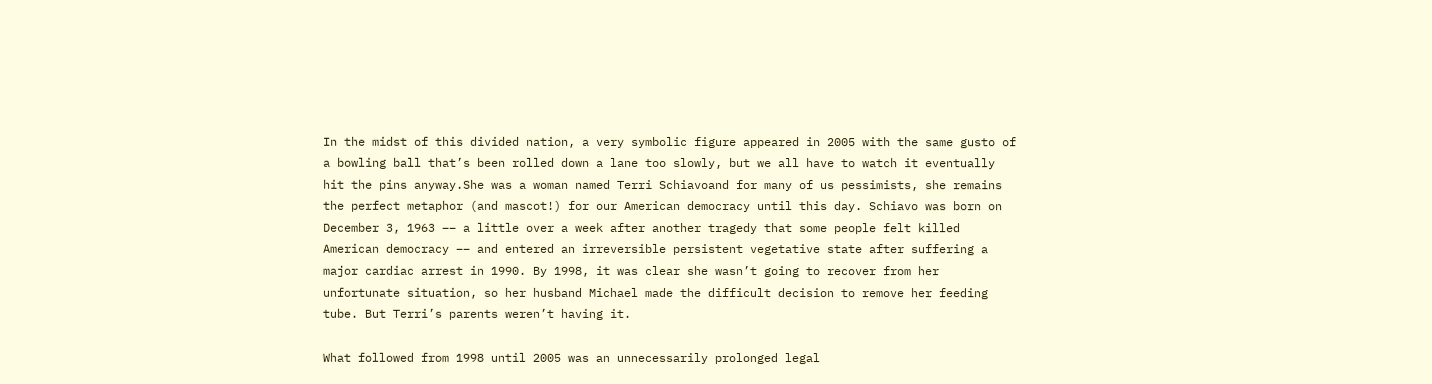In the midst of this divided nation, a very symbolic figure appeared in 2005 with the same gusto of a bowling ball that’s been rolled down a lane too slowly, but we all have to watch it eventually hit the pins anyway.She was a woman named Terri Schiavoand for many of us pessimists, she remains the perfect metaphor (and mascot!) for our American democracy until this day. Schiavo was born on December 3, 1963 –– a little over a week after another tragedy that some people felt killed American democracy –– and entered an irreversible persistent vegetative state after suffering a major cardiac arrest in 1990. By 1998, it was clear she wasn’t going to recover from her unfortunate situation, so her husband Michael made the difficult decision to remove her feeding tube. But Terri’s parents weren’t having it.

What followed from 1998 until 2005 was an unnecessarily prolonged legal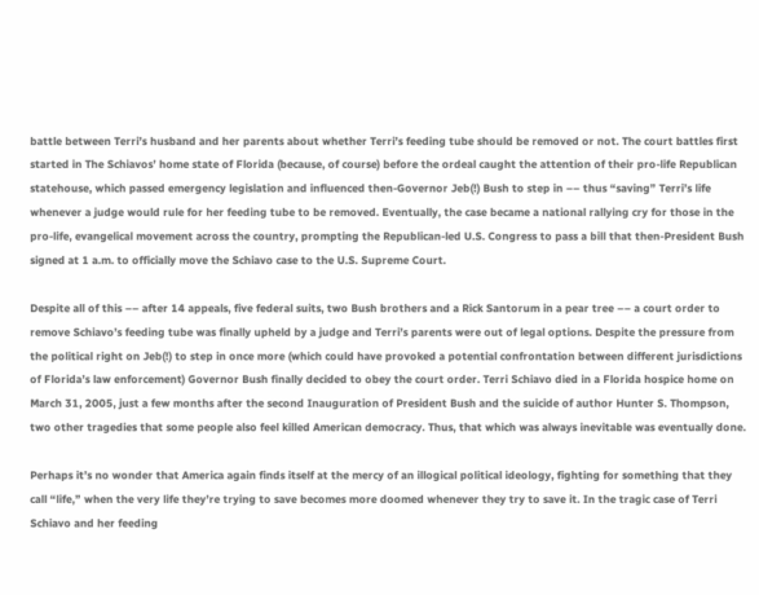battle between Terri’s husband and her parents about whether Terri’s feeding tube should be removed or not. The court battles first started in The Schiavos’ home state of Florida (because, of course) before the ordeal caught the attention of their pro-life Republican statehouse, which passed emergency legislation and influenced then-Governor Jeb(!) Bush to step in –– thus “saving” Terri’s life whenever a judge would rule for her feeding tube to be removed. Eventually, the case became a national rallying cry for those in the pro-life, evangelical movement across the country, prompting the Republican-led U.S. Congress to pass a bill that then-President Bush signed at 1 a.m. to officially move the Schiavo case to the U.S. Supreme Court.

Despite all of this –– after 14 appeals, five federal suits, two Bush brothers and a Rick Santorum in a pear tree –– a court order to remove Schiavo’s feeding tube was finally upheld by a judge and Terri’s parents were out of legal options. Despite the pressure from the political right on Jeb(!) to step in once more (which could have provoked a potential confrontation between different jurisdictions of Florida’s law enforcement) Governor Bush finally decided to obey the court order. Terri Schiavo died in a Florida hospice home on March 31, 2005, just a few months after the second Inauguration of President Bush and the suicide of author Hunter S. Thompson, two other tragedies that some people also feel killed American democracy. Thus, that which was always inevitable was eventually done.

Perhaps it’s no wonder that America again finds itself at the mercy of an illogical political ideology, fighting for something that they call “life,” when the very life they’re trying to save becomes more doomed whenever they try to save it. In the tragic case of Terri Schiavo and her feeding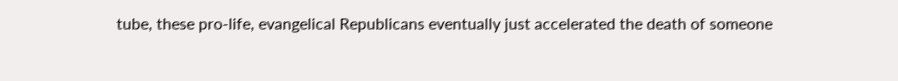tube, these pro-life, evangelical Republicans eventually just accelerated the death of someone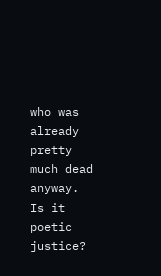who was already pretty much dead anyway. Is it poetic justice?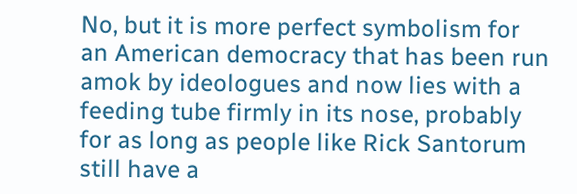No, but it is more perfect symbolism for an American democracy that has been run amok by ideologues and now lies with a feeding tube firmly in its nose, probably for as long as people like Rick Santorum still have a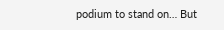podium to stand on… But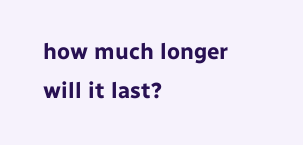how much longer will it last?